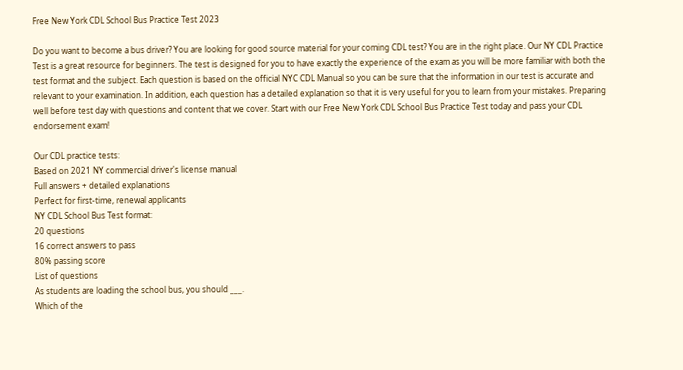Free New York CDL School Bus Practice Test 2023

Do you want to become a bus driver? You are looking for good source material for your coming CDL test? You are in the right place. Our NY CDL Practice Test is a great resource for beginners. The test is designed for you to have exactly the experience of the exam as you will be more familiar with both the test format and the subject. Each question is based on the official NYC CDL Manual so you can be sure that the information in our test is accurate and relevant to your examination. In addition, each question has a detailed explanation so that it is very useful for you to learn from your mistakes. Preparing well before test day with questions and content that we cover. Start with our Free New York CDL School Bus Practice Test today and pass your CDL endorsement exam!

Our CDL practice tests:
Based on 2021 NY commercial driver's license manual
Full answers + detailed explanations
Perfect for first-time, renewal applicants
NY CDL School Bus Test format:
20 questions
16 correct answers to pass
80% passing score
List of questions
As students are loading the school bus, you should ___.
Which of the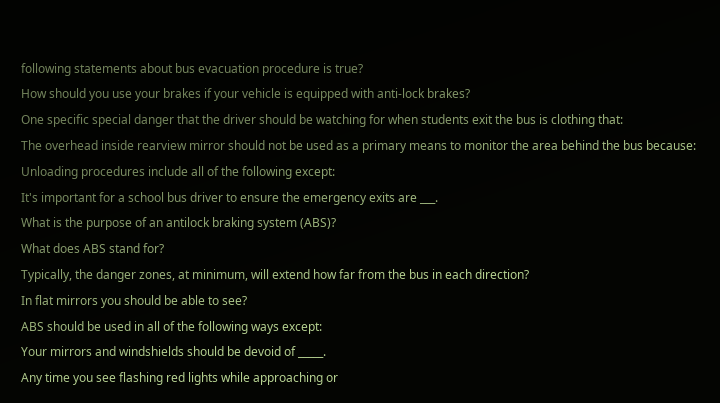following statements about bus evacuation procedure is true?
How should you use your brakes if your vehicle is equipped with anti-lock brakes?
One specific special danger that the driver should be watching for when students exit the bus is clothing that:
The overhead inside rearview mirror should not be used as a primary means to monitor the area behind the bus because:
Unloading procedures include all of the following except:
It's important for a school bus driver to ensure the emergency exits are ___.
What is the purpose of an antilock braking system (ABS)?
What does ABS stand for?
Typically, the danger zones, at minimum, will extend how far from the bus in each direction?
In flat mirrors you should be able to see?
ABS should be used in all of the following ways except:
Your mirrors and windshields should be devoid of _____.
Any time you see flashing red lights while approaching or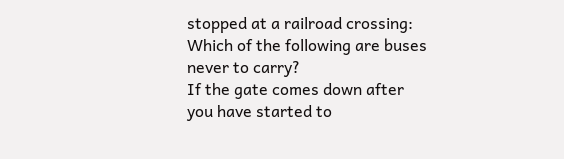stopped at a railroad crossing:
Which of the following are buses never to carry?
If the gate comes down after you have started to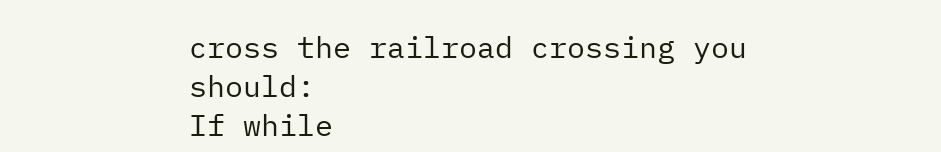cross the railroad crossing you should:
If while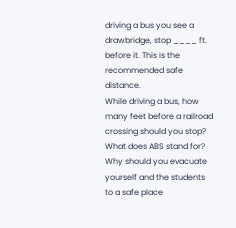driving a bus you see a drawbridge, stop ____ ft. before it. This is the recommended safe distance.
While driving a bus, how many feet before a railroad crossing should you stop?
What does ABS stand for?
Why should you evacuate yourself and the students to a safe place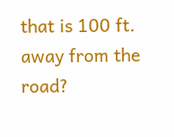that is 100 ft. away from the road?